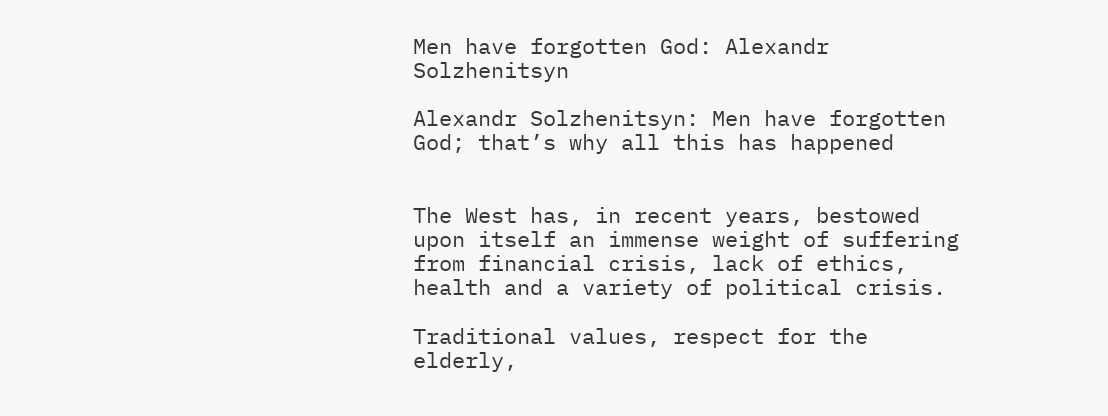Men have forgotten God: Alexandr Solzhenitsyn

Alexandr Solzhenitsyn: Men have forgotten God; that’s why all this has happened


The West has, in recent years, bestowed upon itself an immense weight of suffering from financial crisis, lack of ethics, health and a variety of political crisis.

Traditional values, respect for the elderly,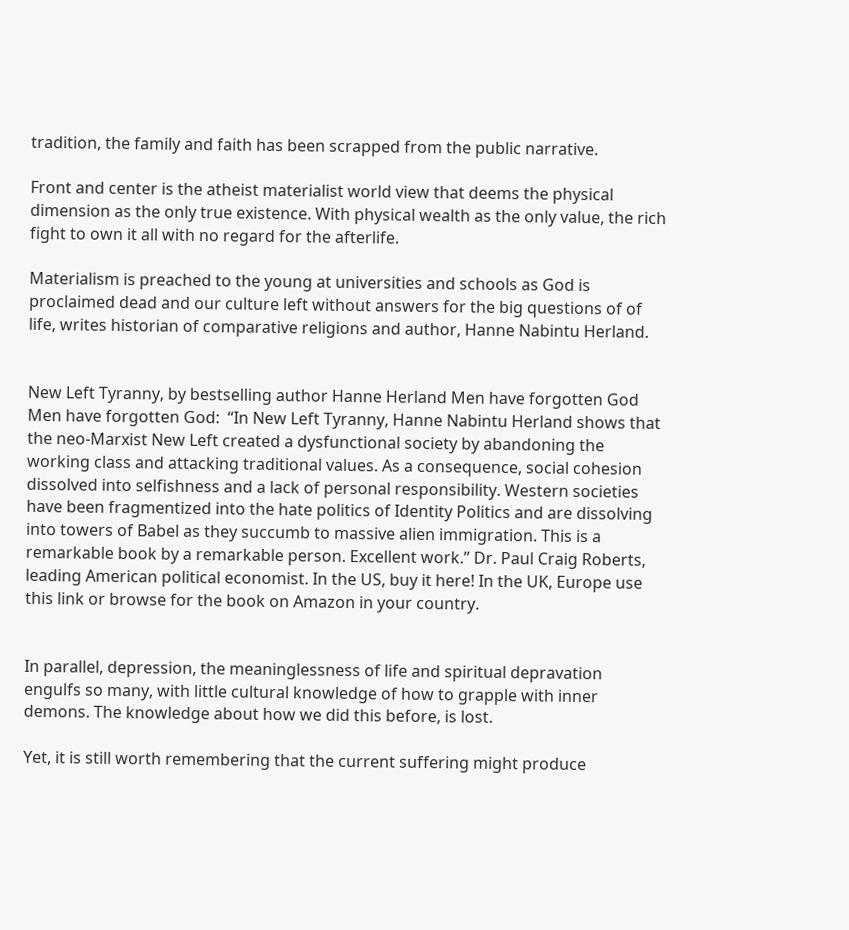tradition, the family and faith has been scrapped from the public narrative.

Front and center is the atheist materialist world view that deems the physical dimension as the only true existence. With physical wealth as the only value, the rich fight to own it all with no regard for the afterlife.

Materialism is preached to the young at universities and schools as God is proclaimed dead and our culture left without answers for the big questions of of life, writes historian of comparative religions and author, Hanne Nabintu Herland.


New Left Tyranny, by bestselling author Hanne Herland Men have forgotten God
Men have forgotten God:  “In New Left Tyranny, Hanne Nabintu Herland shows that the neo-Marxist New Left created a dysfunctional society by abandoning the working class and attacking traditional values. As a consequence, social cohesion dissolved into selfishness and a lack of personal responsibility. Western societies have been fragmentized into the hate politics of Identity Politics and are dissolving into towers of Babel as they succumb to massive alien immigration. This is a remarkable book by a remarkable person. Excellent work.” Dr. Paul Craig Roberts, leading American political economist. In the US, buy it here! In the UK, Europe use this link or browse for the book on Amazon in your country.


In parallel, depression, the meaninglessness of life and spiritual depravation engulfs so many, with little cultural knowledge of how to grapple with inner demons. The knowledge about how we did this before, is lost.

Yet, it is still worth remembering that the current suffering might produce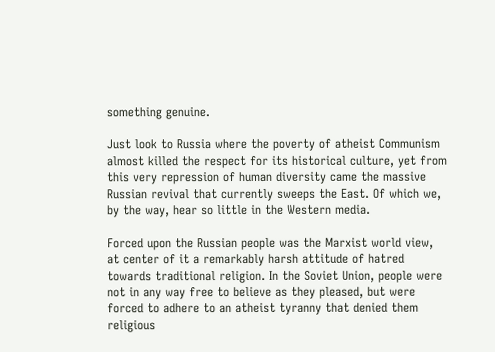something genuine.

Just look to Russia where the poverty of atheist Communism almost killed the respect for its historical culture, yet from this very repression of human diversity came the massive Russian revival that currently sweeps the East. Of which we, by the way, hear so little in the Western media.

Forced upon the Russian people was the Marxist world view, at center of it a remarkably harsh attitude of hatred towards traditional religion. In the Soviet Union, people were not in any way free to believe as they pleased, but were forced to adhere to an atheist tyranny that denied them religious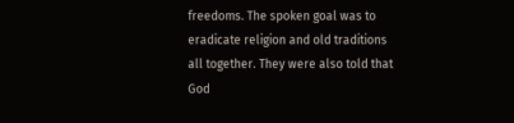freedoms. The spoken goal was to eradicate religion and old traditions all together. They were also told that God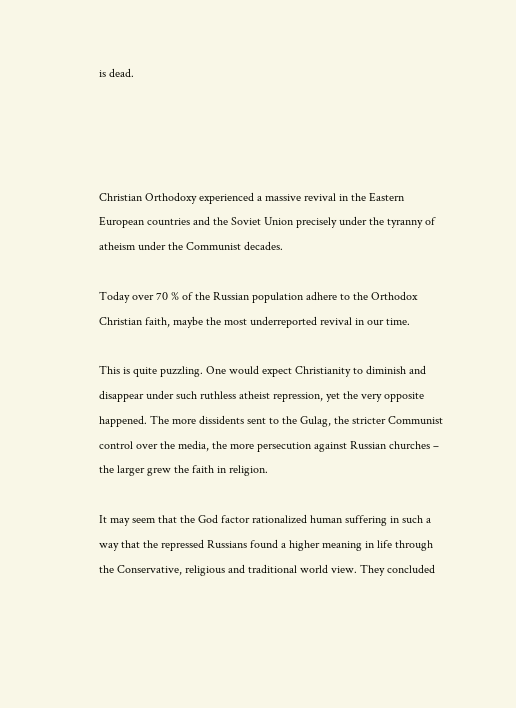is dead.




Christian Orthodoxy experienced a massive revival in the Eastern European countries and the Soviet Union precisely under the tyranny of atheism under the Communist decades.

Today over 70 % of the Russian population adhere to the Orthodox Christian faith, maybe the most underreported revival in our time.

This is quite puzzling. One would expect Christianity to diminish and disappear under such ruthless atheist repression, yet the very opposite happened. The more dissidents sent to the Gulag, the stricter Communist control over the media, the more persecution against Russian churches – the larger grew the faith in religion.

It may seem that the God factor rationalized human suffering in such a way that the repressed Russians found a higher meaning in life through the Conservative, religious and traditional world view. They concluded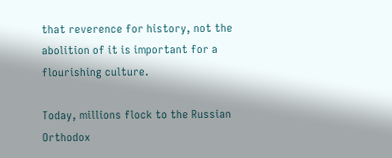that reverence for history, not the abolition of it is important for a flourishing culture.

Today, millions flock to the Russian Orthodox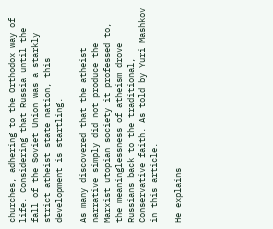churches, adhering to the Orthodox way of life. Considering that Russia until the fall of the Soviet Union was a starkly strict atheist state nation, this development is startling.

As many discovered that the atheist narrative simply did not produce the Marxist utopian society it professed to, the meaninglessness of atheism drove Russians back to the traditional, Conservative faith. As told by Yuri Mashkov in this article.

He explains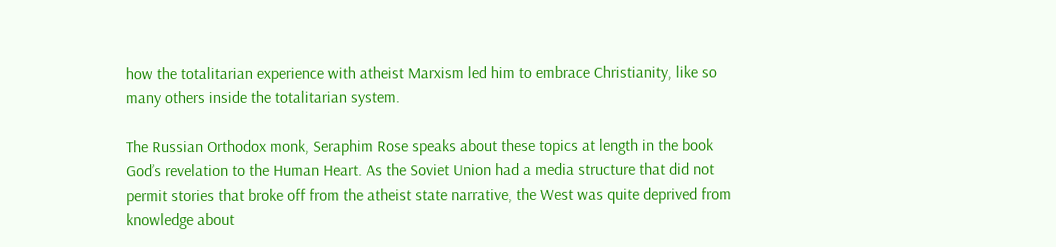how the totalitarian experience with atheist Marxism led him to embrace Christianity, like so many others inside the totalitarian system.

The Russian Orthodox monk, Seraphim Rose speaks about these topics at length in the book God’s revelation to the Human Heart. As the Soviet Union had a media structure that did not permit stories that broke off from the atheist state narrative, the West was quite deprived from knowledge about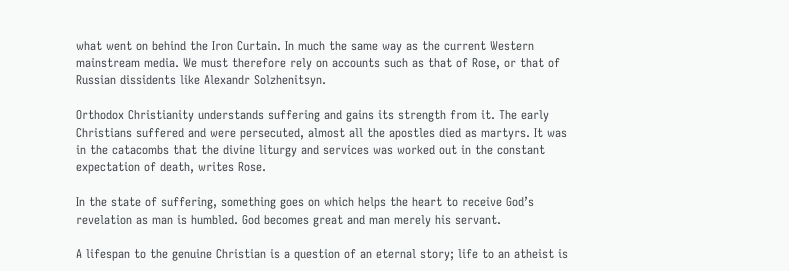what went on behind the Iron Curtain. In much the same way as the current Western mainstream media. We must therefore rely on accounts such as that of Rose, or that of Russian dissidents like Alexandr Solzhenitsyn.

Orthodox Christianity understands suffering and gains its strength from it. The early Christians suffered and were persecuted, almost all the apostles died as martyrs. It was in the catacombs that the divine liturgy and services was worked out in the constant expectation of death, writes Rose.

In the state of suffering, something goes on which helps the heart to receive God’s revelation as man is humbled. God becomes great and man merely his servant.

A lifespan to the genuine Christian is a question of an eternal story; life to an atheist is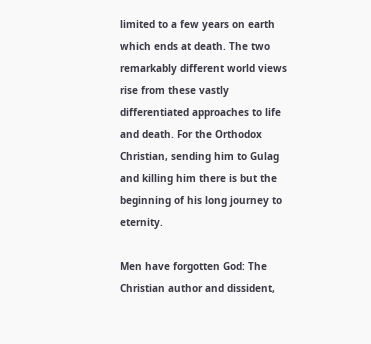limited to a few years on earth which ends at death. The two remarkably different world views rise from these vastly differentiated approaches to life and death. For the Orthodox Christian, sending him to Gulag and killing him there is but the beginning of his long journey to eternity.

Men have forgotten God: The Christian author and dissident,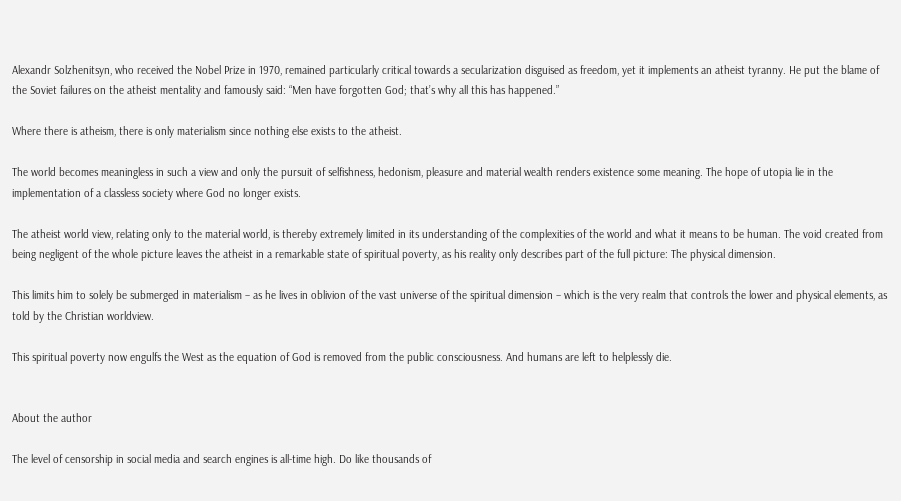Alexandr Solzhenitsyn, who received the Nobel Prize in 1970, remained particularly critical towards a secularization disguised as freedom, yet it implements an atheist tyranny. He put the blame of the Soviet failures on the atheist mentality and famously said: “Men have forgotten God; that’s why all this has happened.”

Where there is atheism, there is only materialism since nothing else exists to the atheist.

The world becomes meaningless in such a view and only the pursuit of selfishness, hedonism, pleasure and material wealth renders existence some meaning. The hope of utopia lie in the implementation of a classless society where God no longer exists.

The atheist world view, relating only to the material world, is thereby extremely limited in its understanding of the complexities of the world and what it means to be human. The void created from being negligent of the whole picture leaves the atheist in a remarkable state of spiritual poverty, as his reality only describes part of the full picture: The physical dimension.

This limits him to solely be submerged in materialism – as he lives in oblivion of the vast universe of the spiritual dimension – which is the very realm that controls the lower and physical elements, as told by the Christian worldview.

This spiritual poverty now engulfs the West as the equation of God is removed from the public consciousness. And humans are left to helplessly die.


About the author

The level of censorship in social media and search engines is all-time high. Do like thousands of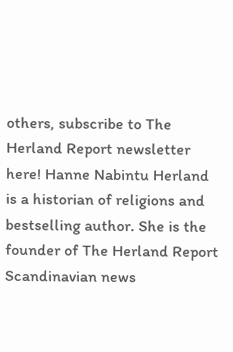others, subscribe to The Herland Report newsletter here! Hanne Nabintu Herland is a historian of religions and bestselling author. She is the founder of The Herland Report Scandinavian news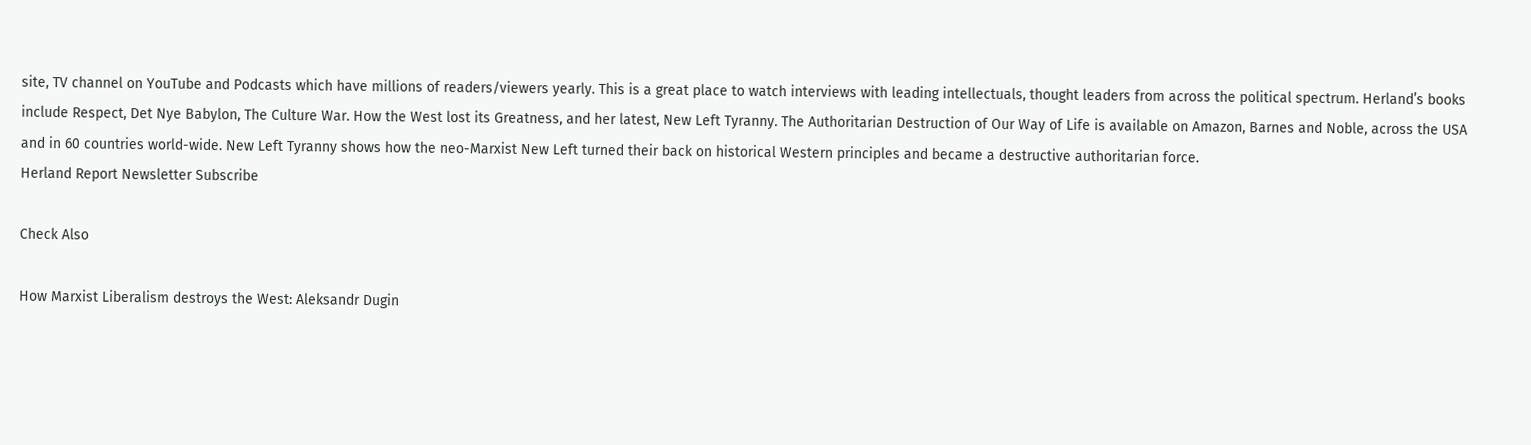site, TV channel on YouTube and Podcasts which have millions of readers/viewers yearly. This is a great place to watch interviews with leading intellectuals, thought leaders from across the political spectrum. Herland’s books include Respect, Det Nye Babylon, The Culture War. How the West lost its Greatness, and her latest, New Left Tyranny. The Authoritarian Destruction of Our Way of Life is available on Amazon, Barnes and Noble, across the USA and in 60 countries world-wide. New Left Tyranny shows how the neo-Marxist New Left turned their back on historical Western principles and became a destructive authoritarian force.
Herland Report Newsletter Subscribe

Check Also

How Marxist Liberalism destroys the West: Aleksandr Dugin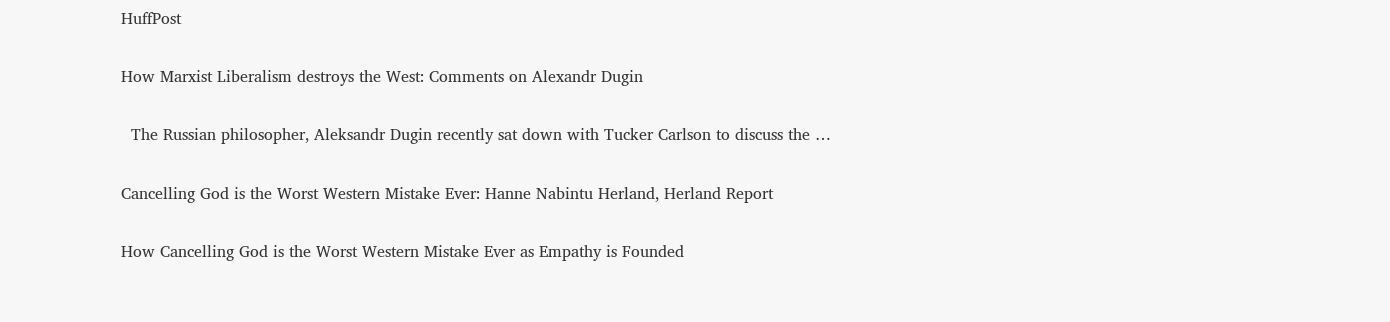HuffPost

How Marxist Liberalism destroys the West: Comments on Alexandr Dugin

  The Russian philosopher, Aleksandr Dugin recently sat down with Tucker Carlson to discuss the …

Cancelling God is the Worst Western Mistake Ever: Hanne Nabintu Herland, Herland Report

How Cancelling God is the Worst Western Mistake Ever as Empathy is Founded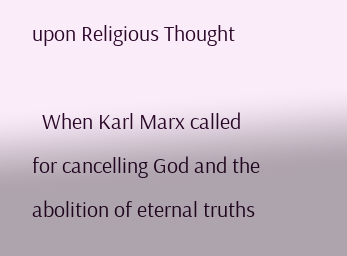upon Religious Thought

  When Karl Marx called for cancelling God and the abolition of eternal truths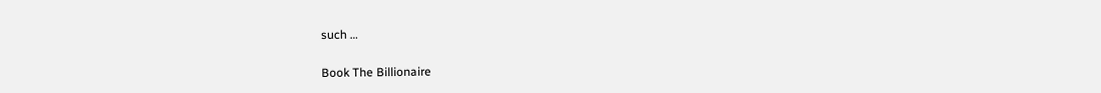such …

Book The Billionaire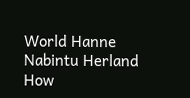World Hanne Nabintu Herland How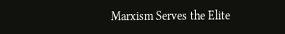Marxism Serves the Elite